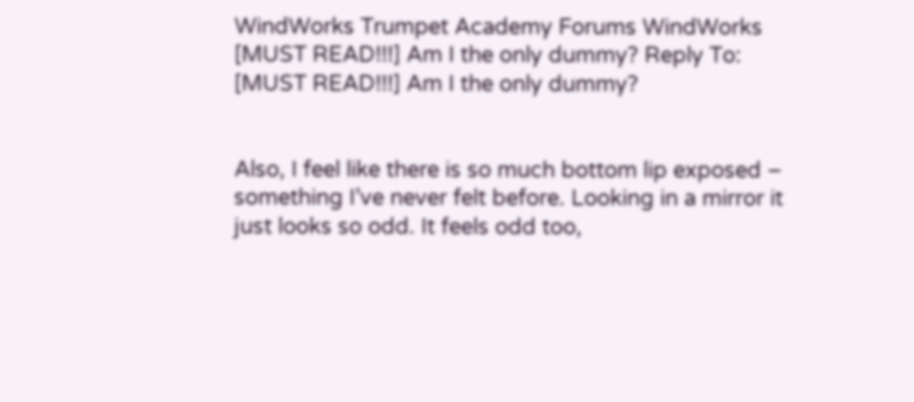WindWorks Trumpet Academy Forums WindWorks [MUST READ!!!] Am I the only dummy? Reply To: [MUST READ!!!] Am I the only dummy?


Also, I feel like there is so much bottom lip exposed – something I’ve never felt before. Looking in a mirror it just looks so odd. It feels odd too,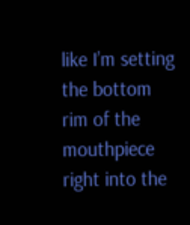like I’m setting the bottom rim of the mouthpiece right into the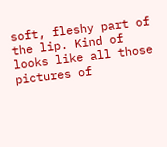soft, fleshy part of the lip. Kind of looks like all those pictures of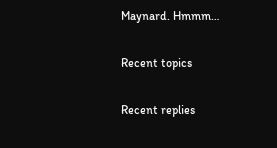Maynard. Hmmm…

Recent topics

Recent replies